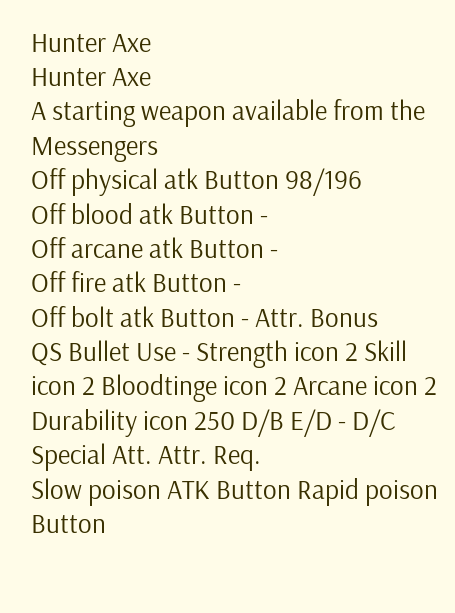Hunter Axe
Hunter Axe
A starting weapon available from the Messengers
Off physical atk Button 98/196
Off blood atk Button -
Off arcane atk Button -
Off fire atk Button -
Off bolt atk Button - Attr. Bonus
QS Bullet Use - Strength icon 2 Skill icon 2 Bloodtinge icon 2 Arcane icon 2
Durability icon 250 D/B E/D - D/C
Special Att. Attr. Req.
Slow poison ATK Button Rapid poison Button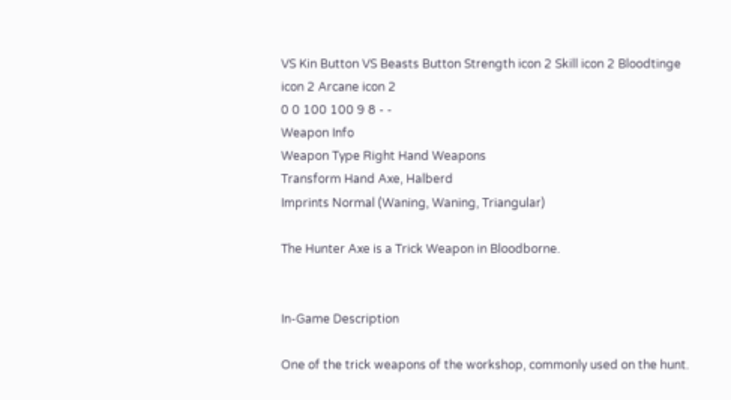VS Kin Button VS Beasts Button Strength icon 2 Skill icon 2 Bloodtinge icon 2 Arcane icon 2
0 0 100 100 9 8 - -
Weapon Info
Weapon Type Right Hand Weapons
Transform Hand Axe, Halberd
Imprints Normal (Waning, Waning, Triangular)

The Hunter Axe is a Trick Weapon in Bloodborne.


In-Game Description

One of the trick weapons of the workshop, commonly used on the hunt.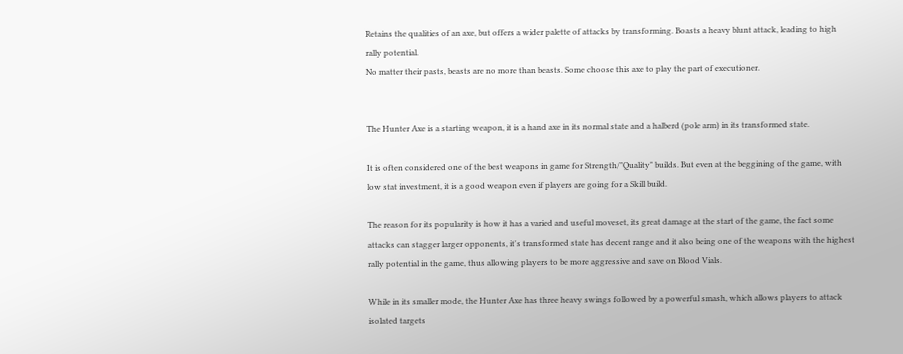Retains the qualities of an axe, but offers a wider palette of attacks by transforming. Boasts a heavy blunt attack, leading to high rally potential.
No matter their pasts, beasts are no more than beasts. Some choose this axe to play the part of executioner.


The Hunter Axe is a starting weapon, it is a hand axe in its normal state and a halberd (pole arm) in its transformed state.

It is often considered one of the best weapons in game for Strength/"Quality" builds. But even at the beggining of the game, with low stat investment, it is a good weapon even if players are going for a Skill build.

The reason for its popularity is how it has a varied and useful moveset, its great damage at the start of the game, the fact some attacks can stagger larger opponents, it's transformed state has decent range and it also being one of the weapons with the highest rally potential in the game, thus allowing players to be more aggressive and save on Blood Vials.

While in its smaller mode, the Hunter Axe has three heavy swings followed by a powerful smash, which allows players to attack isolated targets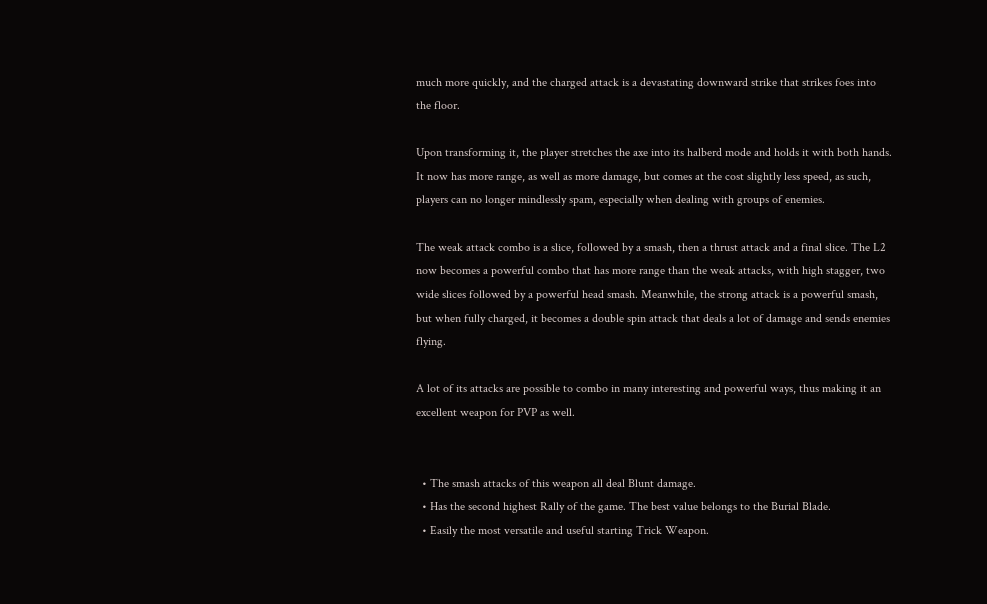much more quickly, and the charged attack is a devastating downward strike that strikes foes into the floor.

Upon transforming it, the player stretches the axe into its halberd mode and holds it with both hands. It now has more range, as well as more damage, but comes at the cost slightly less speed, as such, players can no longer mindlessly spam, especially when dealing with groups of enemies.

The weak attack combo is a slice, followed by a smash, then a thrust attack and a final slice. The L2 now becomes a powerful combo that has more range than the weak attacks, with high stagger, two wide slices followed by a powerful head smash. Meanwhile, the strong attack is a powerful smash, but when fully charged, it becomes a double spin attack that deals a lot of damage and sends enemies flying.

A lot of its attacks are possible to combo in many interesting and powerful ways, thus making it an excellent weapon for PVP as well.


  • The smash attacks of this weapon all deal Blunt damage.
  • Has the second highest Rally of the game. The best value belongs to the Burial Blade.
  • Easily the most versatile and useful starting Trick Weapon.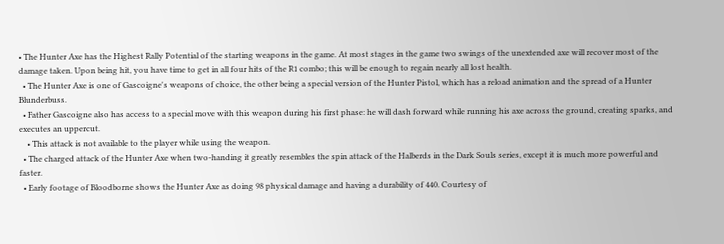• The Hunter Axe has the Highest Rally Potential of the starting weapons in the game. At most stages in the game two swings of the unextended axe will recover most of the damage taken. Upon being hit, you have time to get in all four hits of the R1 combo; this will be enough to regain nearly all lost health.
  • The Hunter Axe is one of Gascoigne's weapons of choice, the other being a special version of the Hunter Pistol, which has a reload animation and the spread of a Hunter Blunderbuss.
  • Father Gascoigne also has access to a special move with this weapon during his first phase: he will dash forward while running his axe across the ground, creating sparks, and executes an uppercut.
    • This attack is not available to the player while using the weapon.
  • The charged attack of the Hunter Axe when two-handing it greatly resembles the spin attack of the Halberds in the Dark Souls series, except it is much more powerful and faster.
  • Early footage of Bloodborne shows the Hunter Axe as doing 98 physical damage and having a durability of 440. Courtesy of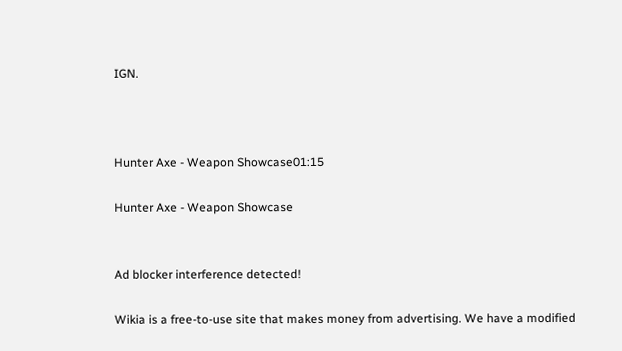IGN.



Hunter Axe - Weapon Showcase01:15

Hunter Axe - Weapon Showcase


Ad blocker interference detected!

Wikia is a free-to-use site that makes money from advertising. We have a modified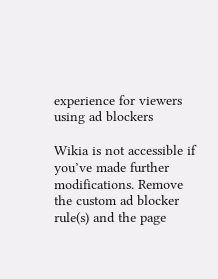experience for viewers using ad blockers

Wikia is not accessible if you’ve made further modifications. Remove the custom ad blocker rule(s) and the page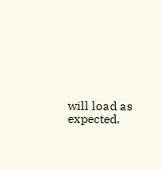will load as expected.